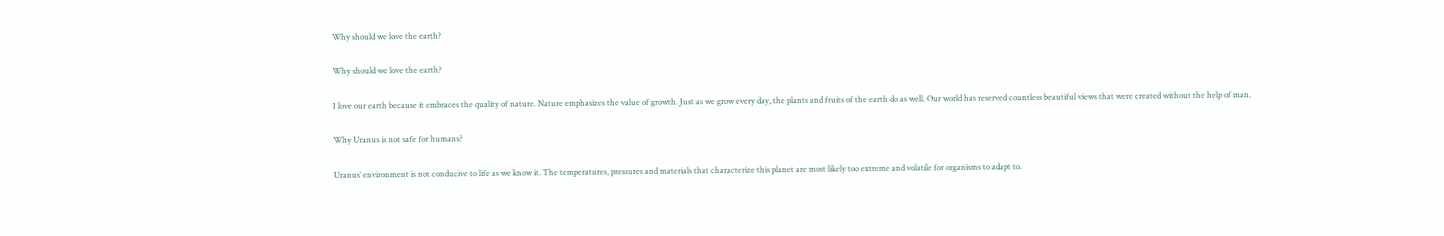Why should we love the earth?

Why should we love the earth?

I love our earth because it embraces the quality of nature. Nature emphasizes the value of growth. Just as we grow every day, the plants and fruits of the earth do as well. Our world has reserved countless beautiful views that were created without the help of man.

Why Uranus is not safe for humans?

Uranus’ environment is not conducive to life as we know it. The temperatures, pressures and materials that characterize this planet are most likely too extreme and volatile for organisms to adapt to.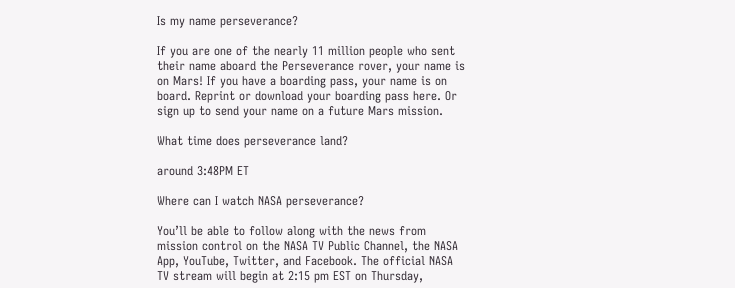Is my name perseverance?

If you are one of the nearly 11 million people who sent their name aboard the Perseverance rover, your name is on Mars! If you have a boarding pass, your name is on board. Reprint or download your boarding pass here. Or sign up to send your name on a future Mars mission.

What time does perseverance land?

around 3:48PM ET

Where can I watch NASA perseverance?

You’ll be able to follow along with the news from mission control on the NASA TV Public Channel, the NASA App, YouTube, Twitter, and Facebook. The official NASA TV stream will begin at 2:15 pm EST on Thursday,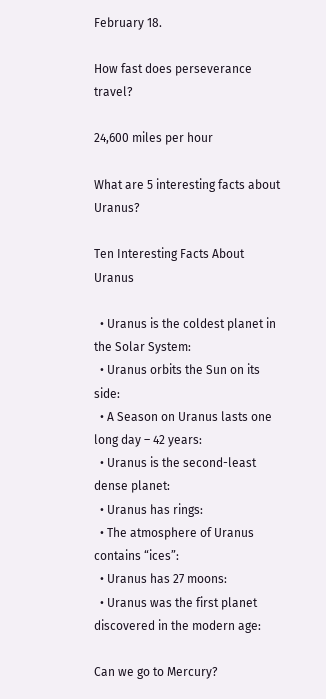February 18.

How fast does perseverance travel?

24,600 miles per hour

What are 5 interesting facts about Uranus?

Ten Interesting Facts About Uranus

  • Uranus is the coldest planet in the Solar System:
  • Uranus orbits the Sun on its side:
  • A Season on Uranus lasts one long day – 42 years:
  • Uranus is the second-least dense planet:
  • Uranus has rings:
  • The atmosphere of Uranus contains “ices”:
  • Uranus has 27 moons:
  • Uranus was the first planet discovered in the modern age:

Can we go to Mercury?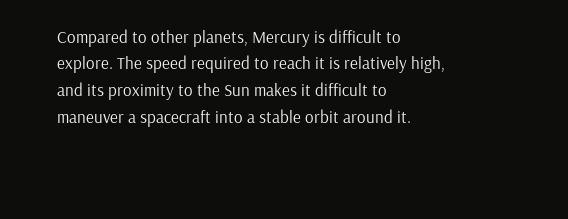Compared to other planets, Mercury is difficult to explore. The speed required to reach it is relatively high, and its proximity to the Sun makes it difficult to maneuver a spacecraft into a stable orbit around it.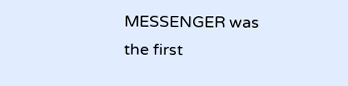MESSENGER was the first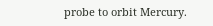probe to orbit Mercury.